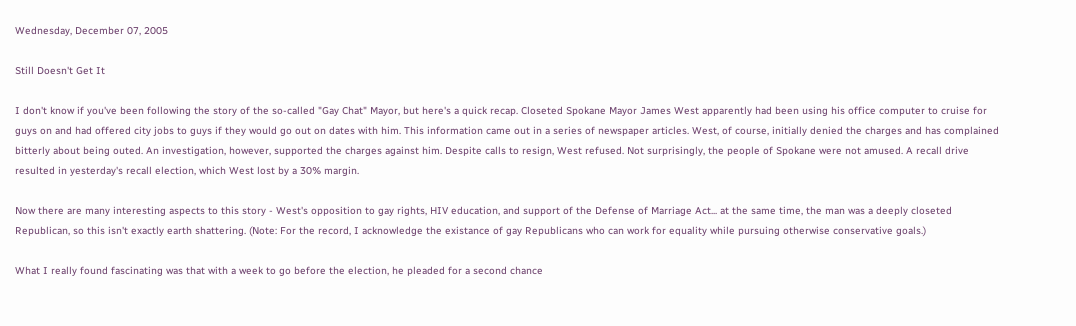Wednesday, December 07, 2005

Still Doesn't Get It

I don't know if you've been following the story of the so-called "Gay Chat" Mayor, but here's a quick recap. Closeted Spokane Mayor James West apparently had been using his office computer to cruise for guys on and had offered city jobs to guys if they would go out on dates with him. This information came out in a series of newspaper articles. West, of course, initially denied the charges and has complained bitterly about being outed. An investigation, however, supported the charges against him. Despite calls to resign, West refused. Not surprisingly, the people of Spokane were not amused. A recall drive resulted in yesterday's recall election, which West lost by a 30% margin.

Now there are many interesting aspects to this story - West's opposition to gay rights, HIV education, and support of the Defense of Marriage Act... at the same time, the man was a deeply closeted Republican, so this isn't exactly earth shattering. (Note: For the record, I acknowledge the existance of gay Republicans who can work for equality while pursuing otherwise conservative goals.)

What I really found fascinating was that with a week to go before the election, he pleaded for a second chance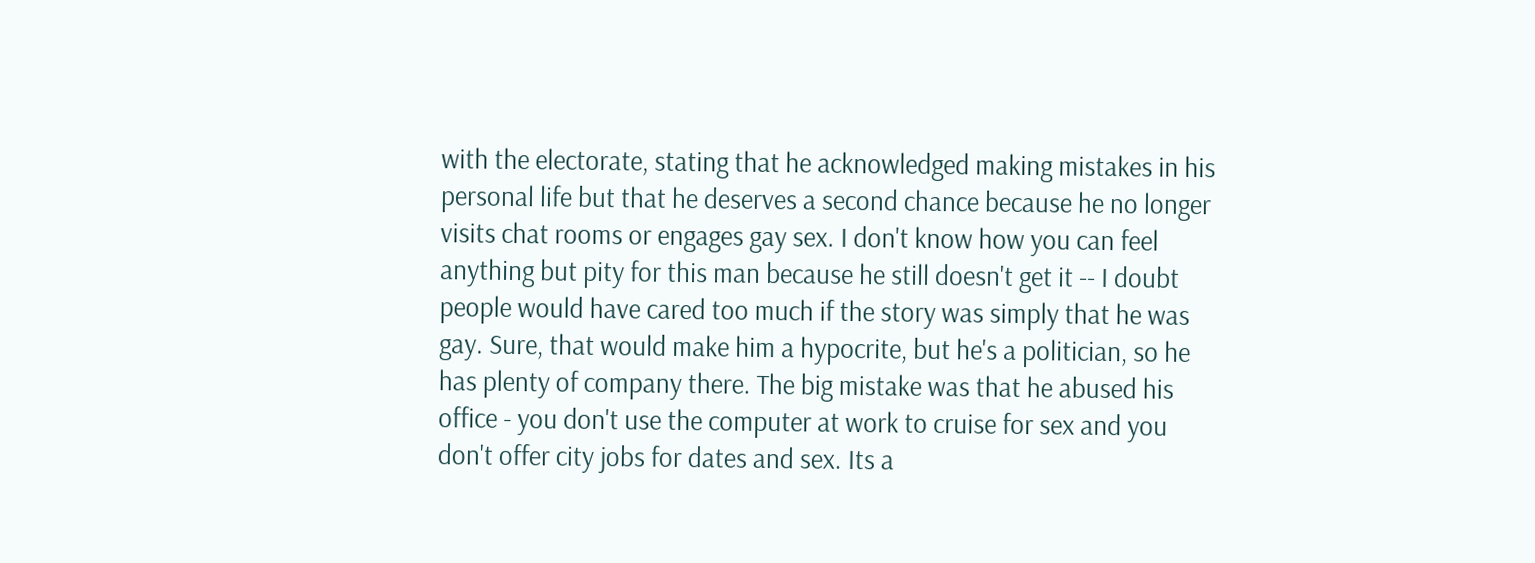with the electorate, stating that he acknowledged making mistakes in his personal life but that he deserves a second chance because he no longer visits chat rooms or engages gay sex. I don't know how you can feel anything but pity for this man because he still doesn't get it -- I doubt people would have cared too much if the story was simply that he was gay. Sure, that would make him a hypocrite, but he's a politician, so he has plenty of company there. The big mistake was that he abused his office - you don't use the computer at work to cruise for sex and you don't offer city jobs for dates and sex. Its a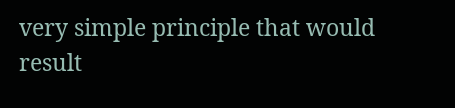very simple principle that would result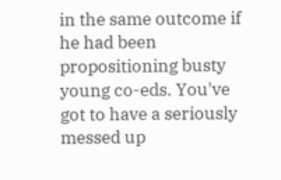in the same outcome if he had been propositioning busty young co-eds. You've got to have a seriously messed up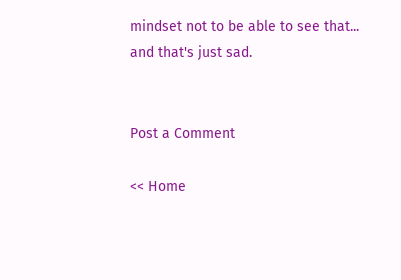mindset not to be able to see that... and that's just sad.


Post a Comment

<< Home